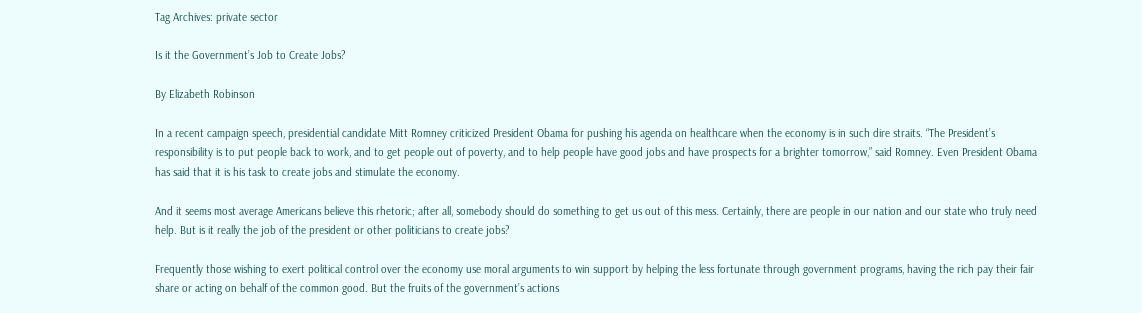Tag Archives: private sector

Is it the Government’s Job to Create Jobs?

By Elizabeth Robinson

In a recent campaign speech, presidential candidate Mitt Romney criticized President Obama for pushing his agenda on healthcare when the economy is in such dire straits. “The President’s responsibility is to put people back to work, and to get people out of poverty, and to help people have good jobs and have prospects for a brighter tomorrow,” said Romney. Even President Obama has said that it is his task to create jobs and stimulate the economy.

And it seems most average Americans believe this rhetoric; after all, somebody should do something to get us out of this mess. Certainly, there are people in our nation and our state who truly need help. But is it really the job of the president or other politicians to create jobs?

Frequently those wishing to exert political control over the economy use moral arguments to win support by helping the less fortunate through government programs, having the rich pay their fair share or acting on behalf of the common good. But the fruits of the government’s actions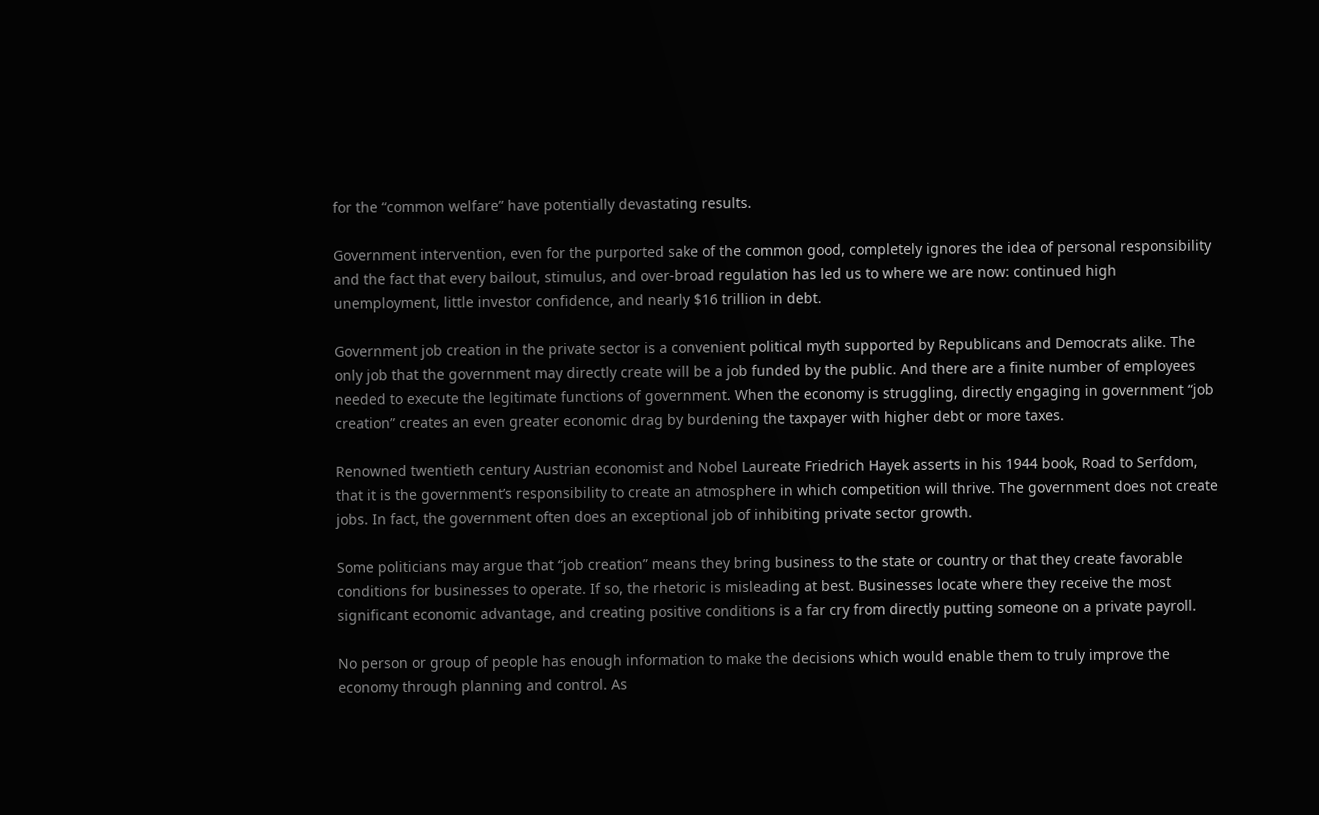for the “common welfare” have potentially devastating results.

Government intervention, even for the purported sake of the common good, completely ignores the idea of personal responsibility and the fact that every bailout, stimulus, and over-broad regulation has led us to where we are now: continued high unemployment, little investor confidence, and nearly $16 trillion in debt.

Government job creation in the private sector is a convenient political myth supported by Republicans and Democrats alike. The only job that the government may directly create will be a job funded by the public. And there are a finite number of employees needed to execute the legitimate functions of government. When the economy is struggling, directly engaging in government “job creation” creates an even greater economic drag by burdening the taxpayer with higher debt or more taxes.

Renowned twentieth century Austrian economist and Nobel Laureate Friedrich Hayek asserts in his 1944 book, Road to Serfdom, that it is the government’s responsibility to create an atmosphere in which competition will thrive. The government does not create jobs. In fact, the government often does an exceptional job of inhibiting private sector growth.

Some politicians may argue that “job creation” means they bring business to the state or country or that they create favorable conditions for businesses to operate. If so, the rhetoric is misleading at best. Businesses locate where they receive the most significant economic advantage, and creating positive conditions is a far cry from directly putting someone on a private payroll.

No person or group of people has enough information to make the decisions which would enable them to truly improve the economy through planning and control. As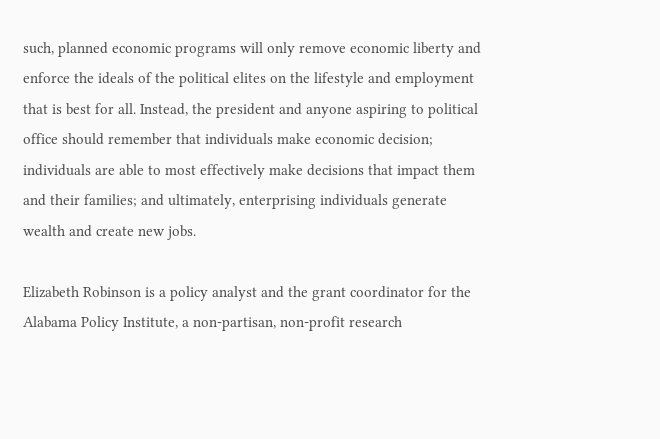such, planned economic programs will only remove economic liberty and enforce the ideals of the political elites on the lifestyle and employment that is best for all. Instead, the president and anyone aspiring to political office should remember that individuals make economic decision; individuals are able to most effectively make decisions that impact them and their families; and ultimately, enterprising individuals generate wealth and create new jobs.

Elizabeth Robinson is a policy analyst and the grant coordinator for the Alabama Policy Institute, a non-partisan, non-profit research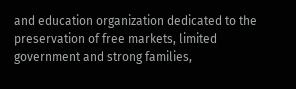and education organization dedicated to the preservation of free markets, limited government and strong families,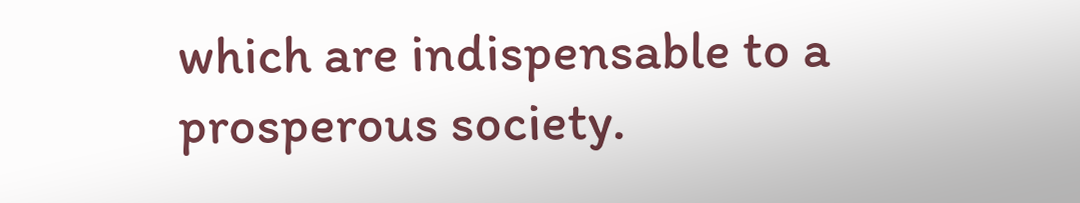which are indispensable to a prosperous society.